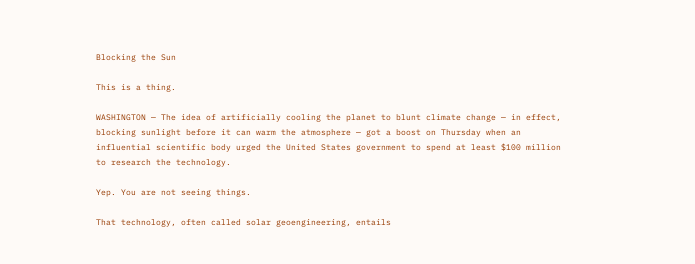Blocking the Sun

This is a thing.

WASHINGTON — The idea of artificially cooling the planet to blunt climate change — in effect, blocking sunlight before it can warm the atmosphere — got a boost on Thursday when an influential scientific body urged the United States government to spend at least $100 million to research the technology.

Yep. You are not seeing things.

That technology, often called solar geoengineering, entails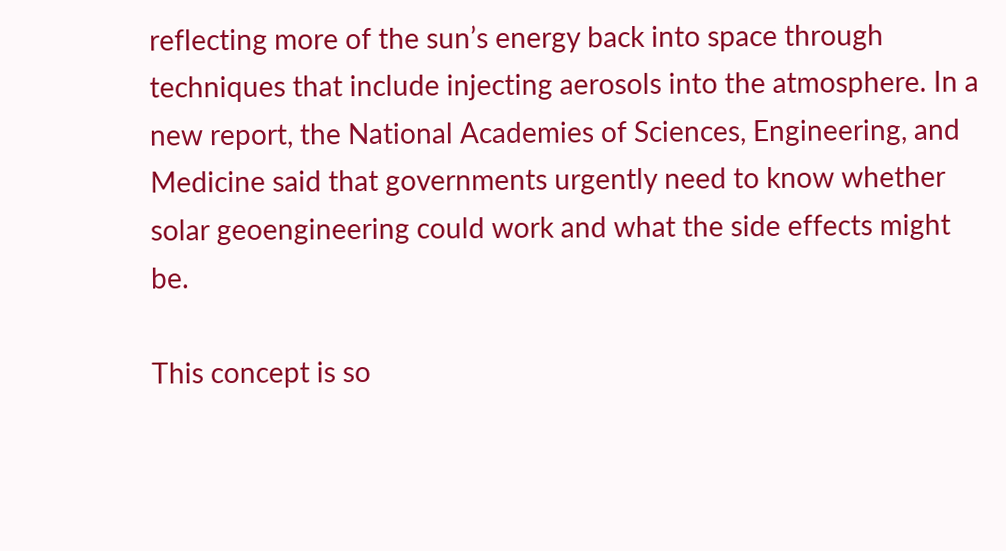reflecting more of the sun’s energy back into space through techniques that include injecting aerosols into the atmosphere. In a new report, the National Academies of Sciences, Engineering, and Medicine said that governments urgently need to know whether solar geoengineering could work and what the side effects might be.

This concept is so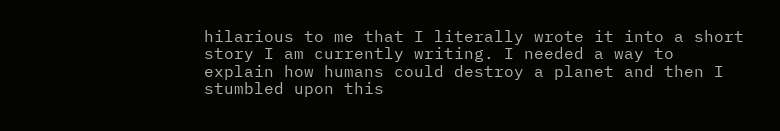hilarious to me that I literally wrote it into a short story I am currently writing. I needed a way to explain how humans could destroy a planet and then I stumbled upon this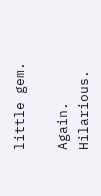little gem.

Again. Hilarious.